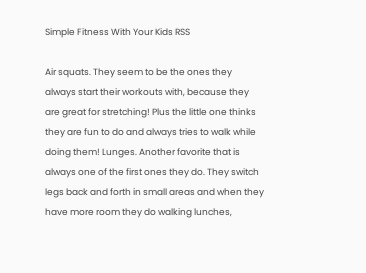Simple Fitness With Your Kids RSS

Air squats. They seem to be the ones they always start their workouts with, because they are great for stretching! Plus the little one thinks they are fun to do and always tries to walk while doing them! Lunges. Another favorite that is always one of the first ones they do. They switch legs back and forth in small areas and when they have more room they do walking lunches,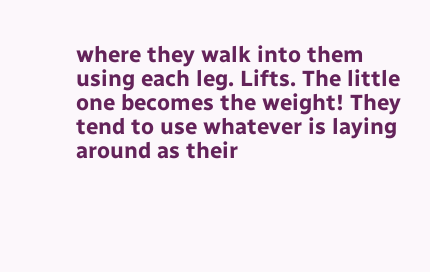where they walk into them using each leg. Lifts. The little one becomes the weight! They tend to use whatever is laying around as their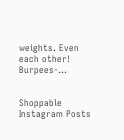weights. Even each other! Burpees-...


Shoppable Instagram Posts